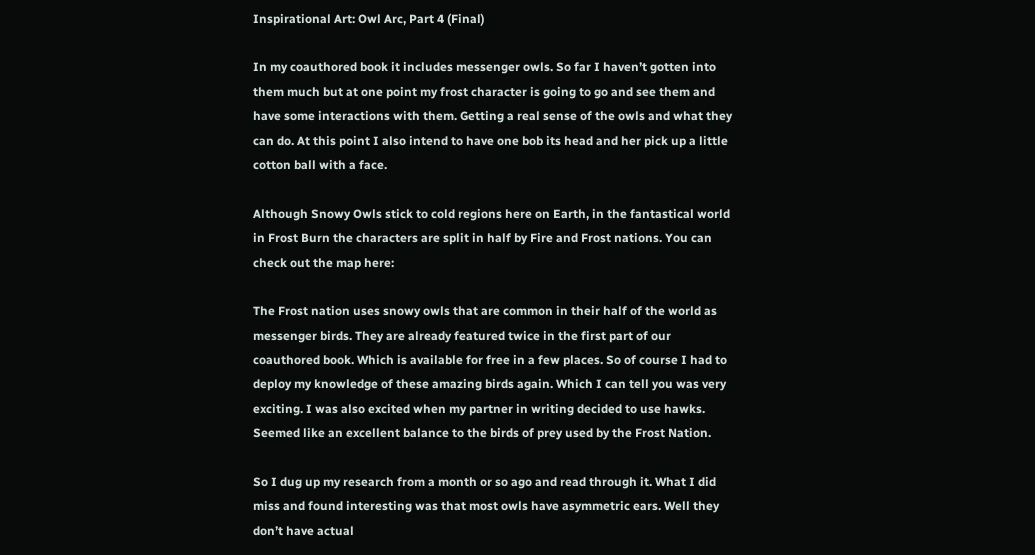Inspirational Art: Owl Arc, Part 4 (Final)

In my coauthored book it includes messenger owls. So far I haven’t gotten into them much but at one point my frost character is going to go and see them and have some interactions with them. Getting a real sense of the owls and what they can do. At this point I also intend to have one bob its head and her pick up a little cotton ball with a face.

Although Snowy Owls stick to cold regions here on Earth, in the fantastical world in Frost Burn the characters are split in half by Fire and Frost nations. You can check out the map here:

The Frost nation uses snowy owls that are common in their half of the world as messenger birds. They are already featured twice in the first part of our coauthored book. Which is available for free in a few places. So of course I had to deploy my knowledge of these amazing birds again. Which I can tell you was very exciting. I was also excited when my partner in writing decided to use hawks. Seemed like an excellent balance to the birds of prey used by the Frost Nation.

So I dug up my research from a month or so ago and read through it. What I did miss and found interesting was that most owls have asymmetric ears. Well they don’t have actual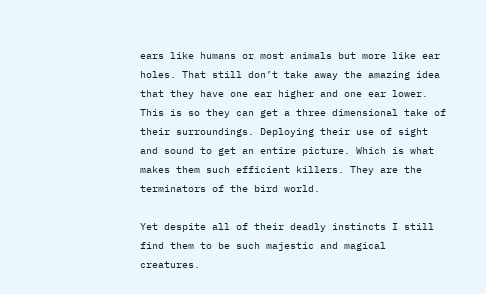ears like humans or most animals but more like ear holes. That still don’t take away the amazing idea that they have one ear higher and one ear lower. This is so they can get a three dimensional take of their surroundings. Deploying their use of sight and sound to get an entire picture. Which is what makes them such efficient killers. They are the terminators of the bird world.

Yet despite all of their deadly instincts I still find them to be such majestic and magical creatures.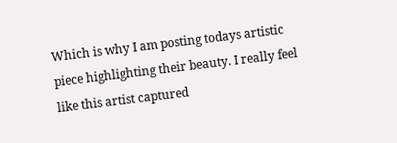Which is why I am posting todays artistic piece highlighting their beauty. I really feel like this artist captured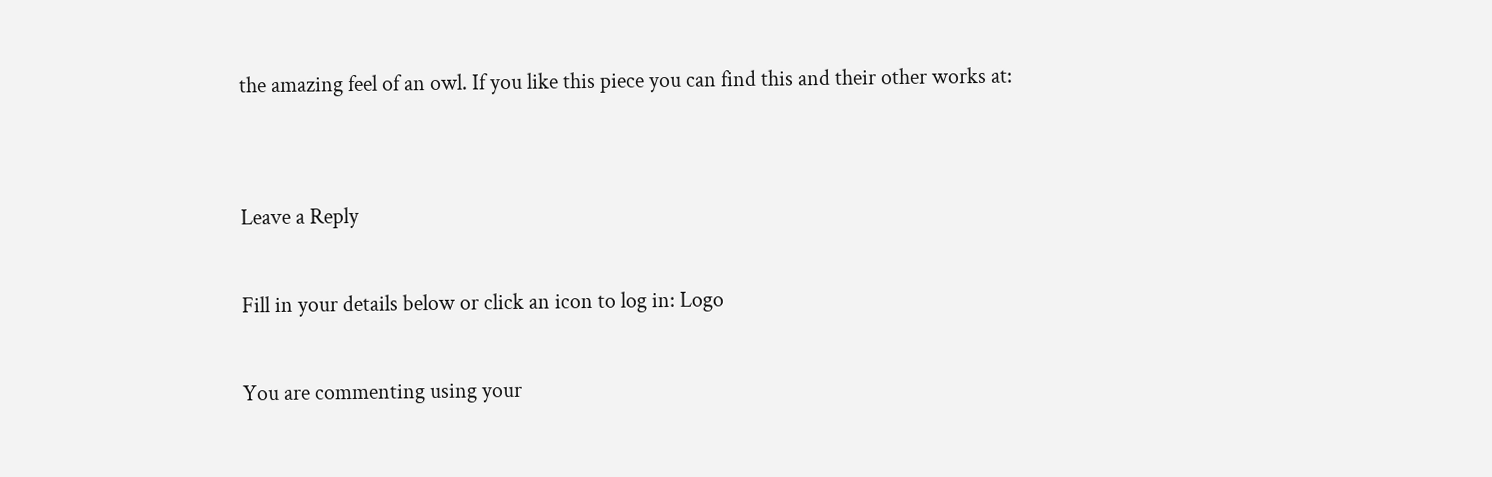the amazing feel of an owl. If you like this piece you can find this and their other works at:


Leave a Reply

Fill in your details below or click an icon to log in: Logo

You are commenting using your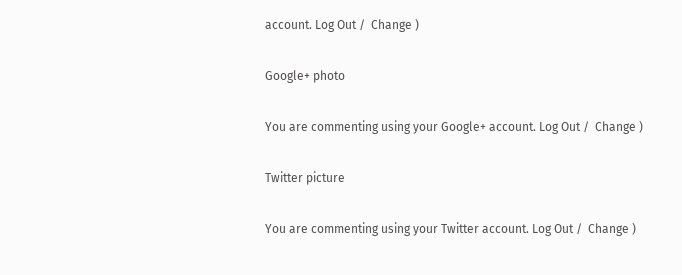account. Log Out /  Change )

Google+ photo

You are commenting using your Google+ account. Log Out /  Change )

Twitter picture

You are commenting using your Twitter account. Log Out /  Change )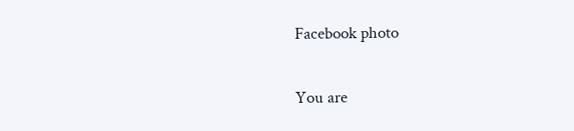Facebook photo

You are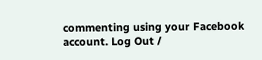commenting using your Facebook account. Log Out /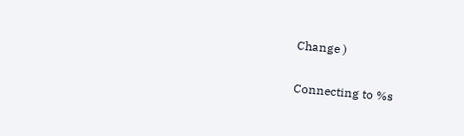Change )


Connecting to %s